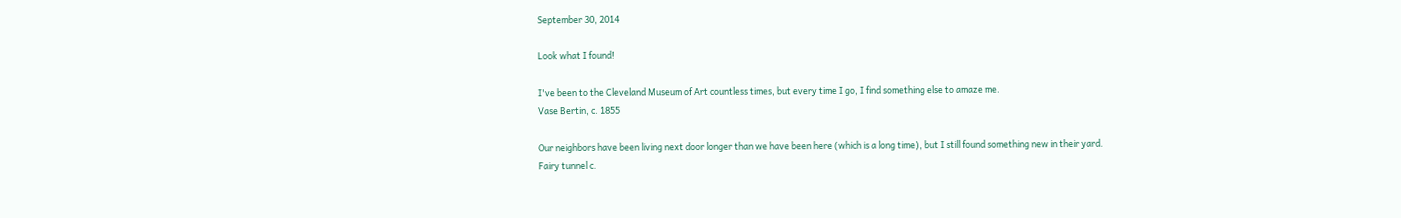September 30, 2014

Look what I found!

I've been to the Cleveland Museum of Art countless times, but every time I go, I find something else to amaze me.
Vase Bertin, c. 1855

Our neighbors have been living next door longer than we have been here (which is a long time), but I still found something new in their yard.
Fairy tunnel c.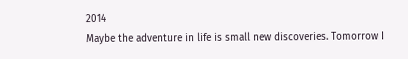2014
Maybe the adventure in life is small new discoveries. Tomorrow I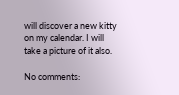will discover a new kitty on my calendar. I will take a picture of it also.

No comments: